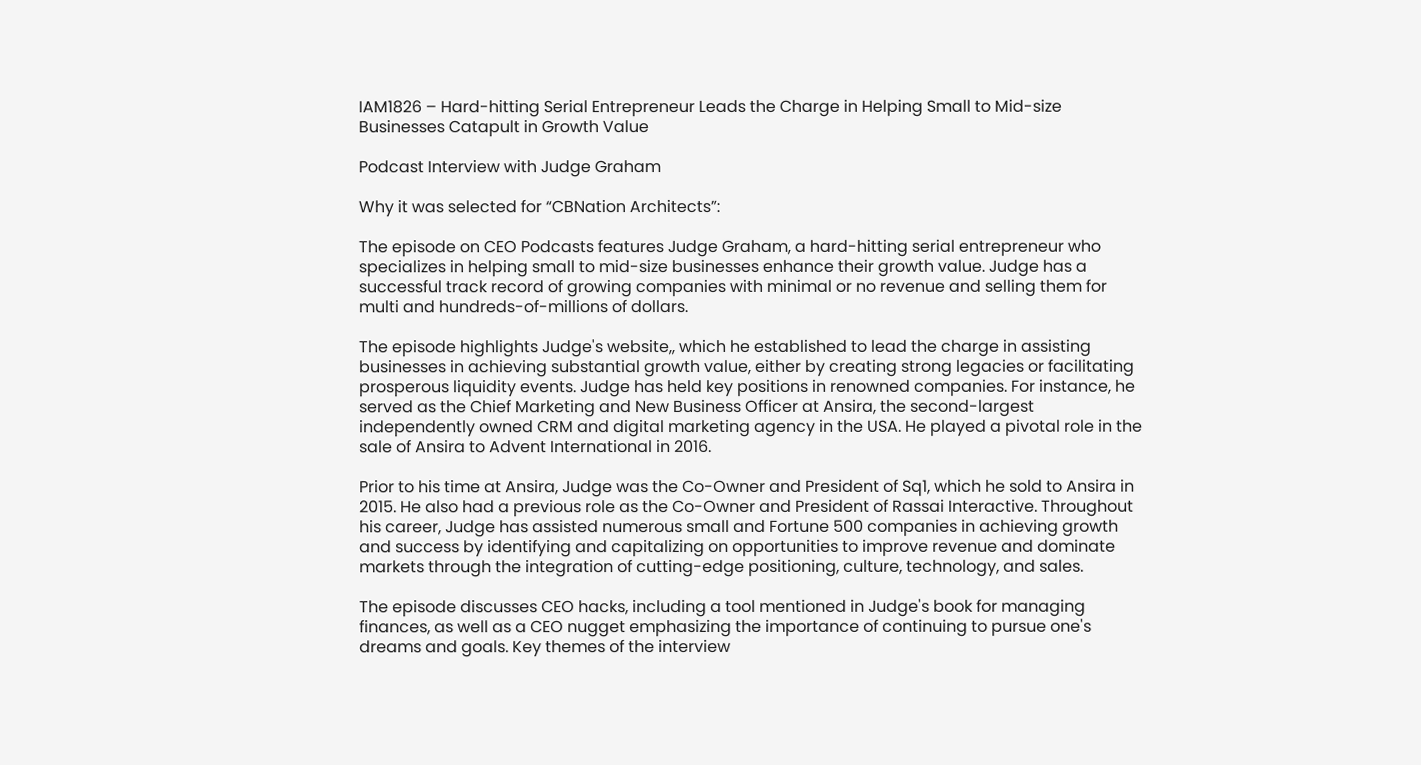IAM1826 – Hard-hitting Serial Entrepreneur Leads the Charge in Helping Small to Mid-size Businesses Catapult in Growth Value

Podcast Interview with Judge Graham

Why it was selected for “CBNation Architects”:

The episode on CEO Podcasts features Judge Graham, a hard-hitting serial entrepreneur who specializes in helping small to mid-size businesses enhance their growth value. Judge has a successful track record of growing companies with minimal or no revenue and selling them for multi and hundreds-of-millions of dollars.

The episode highlights Judge's website,, which he established to lead the charge in assisting businesses in achieving substantial growth value, either by creating strong legacies or facilitating prosperous liquidity events. Judge has held key positions in renowned companies. For instance, he served as the Chief Marketing and New Business Officer at Ansira, the second-largest independently owned CRM and digital marketing agency in the USA. He played a pivotal role in the sale of Ansira to Advent International in 2016.

Prior to his time at Ansira, Judge was the Co-Owner and President of Sq1, which he sold to Ansira in 2015. He also had a previous role as the Co-Owner and President of Rassai Interactive. Throughout his career, Judge has assisted numerous small and Fortune 500 companies in achieving growth and success by identifying and capitalizing on opportunities to improve revenue and dominate markets through the integration of cutting-edge positioning, culture, technology, and sales.

The episode discusses CEO hacks, including a tool mentioned in Judge's book for managing finances, as well as a CEO nugget emphasizing the importance of continuing to pursue one's dreams and goals. Key themes of the interview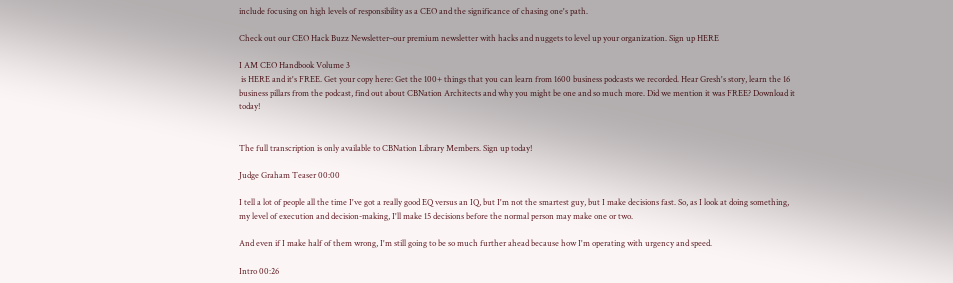include focusing on high levels of responsibility as a CEO and the significance of chasing one's path.

Check out our CEO Hack Buzz Newsletter–our premium newsletter with hacks and nuggets to level up your organization. Sign up HERE

I AM CEO Handbook Volume 3
 is HERE and it's FREE. Get your copy here: Get the 100+ things that you can learn from 1600 business podcasts we recorded. Hear Gresh's story, learn the 16 business pillars from the podcast, find out about CBNation Architects and why you might be one and so much more. Did we mention it was FREE? Download it today!


The full transcription is only available to CBNation Library Members. Sign up today!

Judge Graham Teaser 00:00

I tell a lot of people all the time I've got a really good EQ versus an IQ, but I'm not the smartest guy, but I make decisions fast. So, as I look at doing something, my level of execution and decision-making, I'll make 15 decisions before the normal person may make one or two.

And even if I make half of them wrong, I'm still going to be so much further ahead because how I'm operating with urgency and speed.

Intro 00:26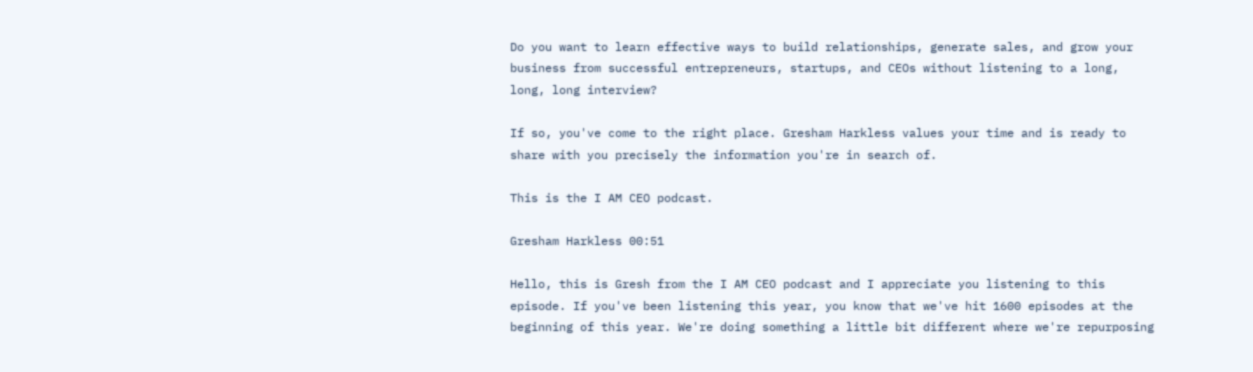Do you want to learn effective ways to build relationships, generate sales, and grow your business from successful entrepreneurs, startups, and CEOs without listening to a long, long, long interview?

If so, you've come to the right place. Gresham Harkless values your time and is ready to share with you precisely the information you're in search of.

This is the I AM CEO podcast.

Gresham Harkless 00:51

Hello, this is Gresh from the I AM CEO podcast and I appreciate you listening to this episode. If you've been listening this year, you know that we've hit 1600 episodes at the beginning of this year. We're doing something a little bit different where we're repurposing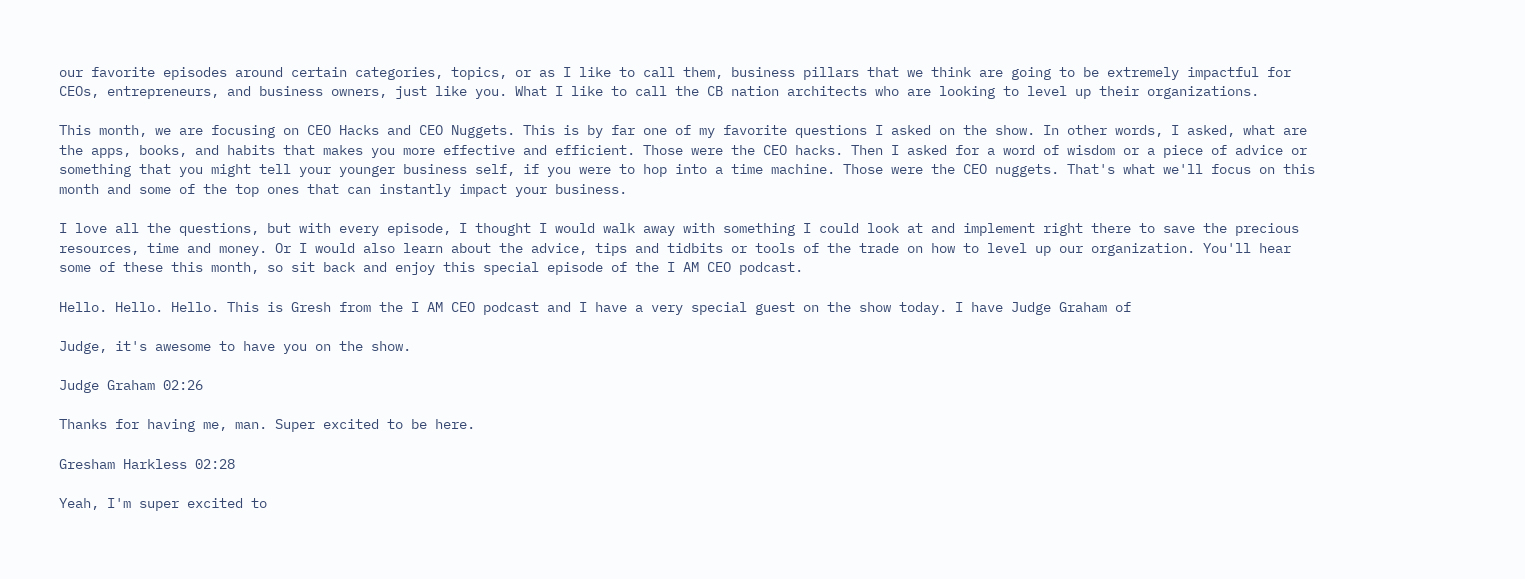our favorite episodes around certain categories, topics, or as I like to call them, business pillars that we think are going to be extremely impactful for CEOs, entrepreneurs, and business owners, just like you. What I like to call the CB nation architects who are looking to level up their organizations.

This month, we are focusing on CEO Hacks and CEO Nuggets. This is by far one of my favorite questions I asked on the show. In other words, I asked, what are the apps, books, and habits that makes you more effective and efficient. Those were the CEO hacks. Then I asked for a word of wisdom or a piece of advice or something that you might tell your younger business self, if you were to hop into a time machine. Those were the CEO nuggets. That's what we'll focus on this month and some of the top ones that can instantly impact your business.

I love all the questions, but with every episode, I thought I would walk away with something I could look at and implement right there to save the precious resources, time and money. Or I would also learn about the advice, tips and tidbits or tools of the trade on how to level up our organization. You'll hear some of these this month, so sit back and enjoy this special episode of the I AM CEO podcast.

Hello. Hello. Hello. This is Gresh from the I AM CEO podcast and I have a very special guest on the show today. I have Judge Graham of

Judge, it's awesome to have you on the show.

Judge Graham 02:26

Thanks for having me, man. Super excited to be here.

Gresham Harkless 02:28

Yeah, I'm super excited to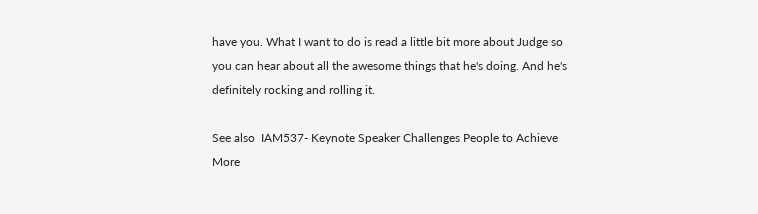have you. What I want to do is read a little bit more about Judge so you can hear about all the awesome things that he's doing. And he's definitely rocking and rolling it.

See also  IAM537- Keynote Speaker Challenges People to Achieve More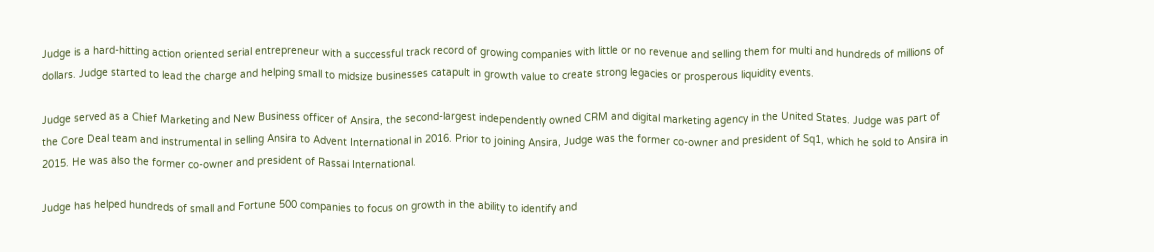Judge is a hard-hitting action oriented serial entrepreneur with a successful track record of growing companies with little or no revenue and selling them for multi and hundreds of millions of dollars. Judge started to lead the charge and helping small to midsize businesses catapult in growth value to create strong legacies or prosperous liquidity events.

Judge served as a Chief Marketing and New Business officer of Ansira, the second-largest independently owned CRM and digital marketing agency in the United States. Judge was part of the Core Deal team and instrumental in selling Ansira to Advent International in 2016. Prior to joining Ansira, Judge was the former co-owner and president of Sq1, which he sold to Ansira in 2015. He was also the former co-owner and president of Rassai International.

Judge has helped hundreds of small and Fortune 500 companies to focus on growth in the ability to identify and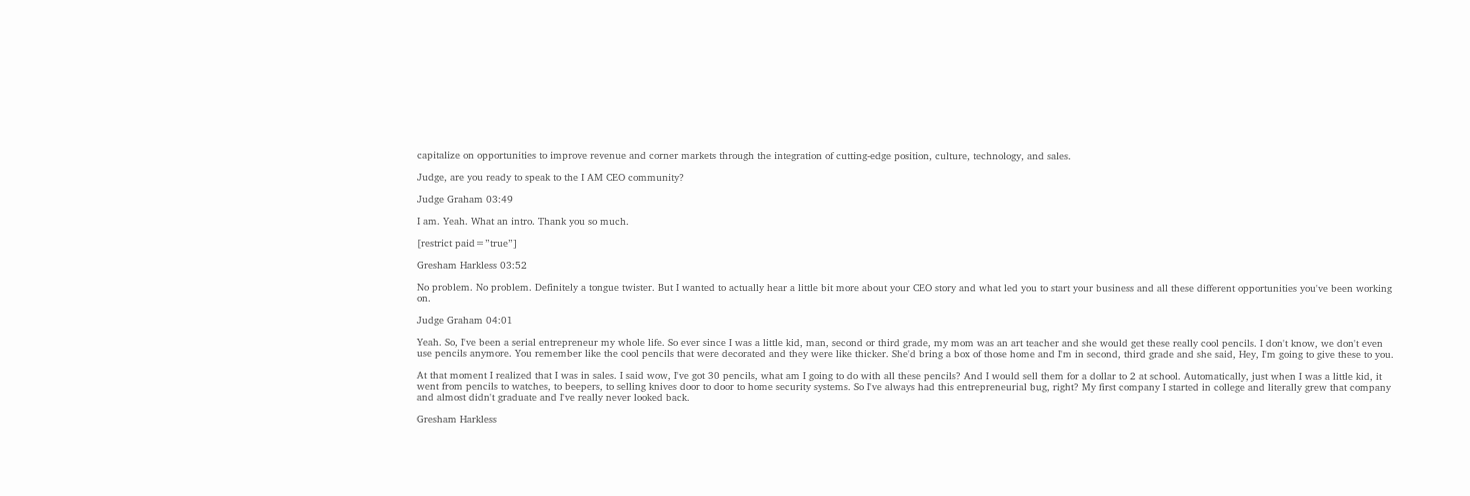capitalize on opportunities to improve revenue and corner markets through the integration of cutting-edge position, culture, technology, and sales.

Judge, are you ready to speak to the I AM CEO community?

Judge Graham 03:49

I am. Yeah. What an intro. Thank you so much.

[restrict paid=”true”]

Gresham Harkless 03:52

No problem. No problem. Definitely a tongue twister. But I wanted to actually hear a little bit more about your CEO story and what led you to start your business and all these different opportunities you've been working on.

Judge Graham 04:01

Yeah. So, I've been a serial entrepreneur my whole life. So ever since I was a little kid, man, second or third grade, my mom was an art teacher and she would get these really cool pencils. I don't know, we don't even use pencils anymore. You remember like the cool pencils that were decorated and they were like thicker. She'd bring a box of those home and I'm in second, third grade and she said, Hey, I'm going to give these to you.

At that moment I realized that I was in sales. I said wow, I've got 30 pencils, what am I going to do with all these pencils? And I would sell them for a dollar to 2 at school. Automatically, just when I was a little kid, it went from pencils to watches, to beepers, to selling knives door to door to home security systems. So I've always had this entrepreneurial bug, right? My first company I started in college and literally grew that company and almost didn't graduate and I've really never looked back.

Gresham Harkless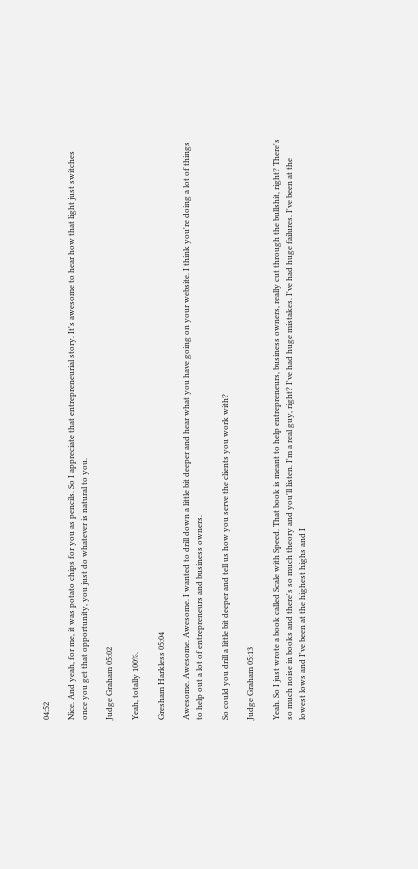04:52

Nice. And yeah, for me, it was potato chips for you as pencils. So I appreciate that entrepreneurial story. It's awesome to hear how that light just switches once you get that opportunity, you just do whatever is natural to you.

Judge Graham 05:02

Yeah, totally 100%.

Gresham Harkless 05:04

Awesome. Awesome. Awesome. I wanted to drill down a little bit deeper and hear what you have going on your website. I think you're doing a lot of things to help out a lot of entrepreneurs and business owners.

So could you drill a little bit deeper and tell us how you serve the clients you work with?

Judge Graham 05:13

Yeah. So I just wrote a book called Scale with Speed. That book is meant to help entrepreneurs, business owners, really cut through the bullshit, right? There's so much noise in books and there's so much theory and you'll listen. I'm a real guy, right? I've had huge mistakes. I've had huge failures. I've been at the lowest lows and I've been at the highest highs and I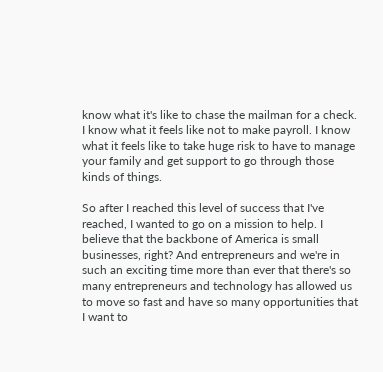know what it's like to chase the mailman for a check. I know what it feels like not to make payroll. I know what it feels like to take huge risk to have to manage your family and get support to go through those kinds of things.

So after I reached this level of success that I've reached, I wanted to go on a mission to help. I believe that the backbone of America is small businesses, right? And entrepreneurs and we're in such an exciting time more than ever that there's so many entrepreneurs and technology has allowed us to move so fast and have so many opportunities that I want to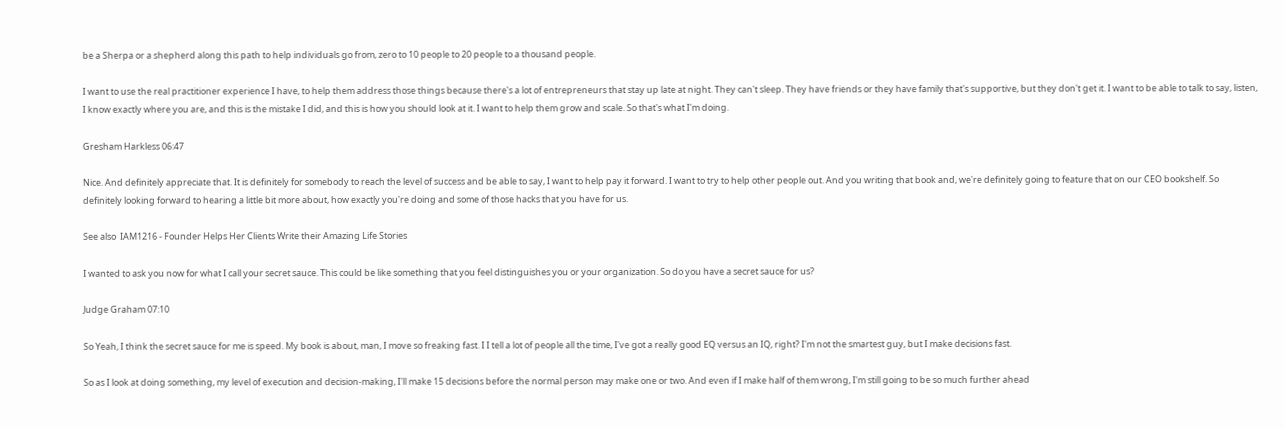be a Sherpa or a shepherd along this path to help individuals go from, zero to 10 people to 20 people to a thousand people.

I want to use the real practitioner experience I have, to help them address those things because there's a lot of entrepreneurs that stay up late at night. They can't sleep. They have friends or they have family that's supportive, but they don't get it. I want to be able to talk to say, listen, I know exactly where you are, and this is the mistake I did, and this is how you should look at it. I want to help them grow and scale. So that's what I'm doing.

Gresham Harkless 06:47

Nice. And definitely appreciate that. It is definitely for somebody to reach the level of success and be able to say, I want to help pay it forward. I want to try to help other people out. And you writing that book and, we're definitely going to feature that on our CEO bookshelf. So definitely looking forward to hearing a little bit more about, how exactly you're doing and some of those hacks that you have for us.

See also  IAM1216 - Founder Helps Her Clients Write their Amazing Life Stories

I wanted to ask you now for what I call your secret sauce. This could be like something that you feel distinguishes you or your organization. So do you have a secret sauce for us?

Judge Graham 07:10

So Yeah, I think the secret sauce for me is speed. My book is about, man, I move so freaking fast. I I tell a lot of people all the time, I've got a really good EQ versus an IQ, right? I'm not the smartest guy, but I make decisions fast.

So as I look at doing something, my level of execution and decision-making, I'll make 15 decisions before the normal person may make one or two. And even if I make half of them wrong, I'm still going to be so much further ahead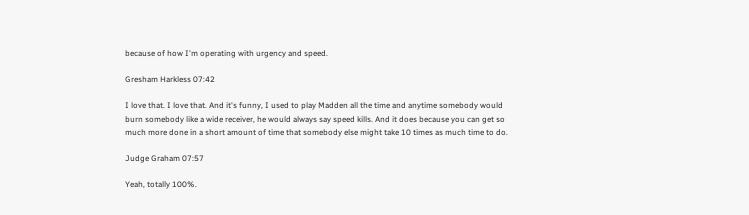because of how I'm operating with urgency and speed.

Gresham Harkless 07:42

I love that. I love that. And it's funny, I used to play Madden all the time and anytime somebody would burn somebody like a wide receiver, he would always say speed kills. And it does because you can get so much more done in a short amount of time that somebody else might take 10 times as much time to do.

Judge Graham 07:57

Yeah, totally 100%.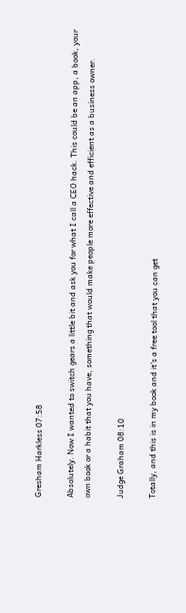Gresham Harkless 07:58

Absolutely. Now I wanted to switch gears a little bit and ask you for what I call a CEO hack. This could be an app, a book, your own book or a habit that you have, something that would make people more effective and efficient as a business owner.

Judge Graham 08:10

Totally, and this is in my book and it's a free tool that you can get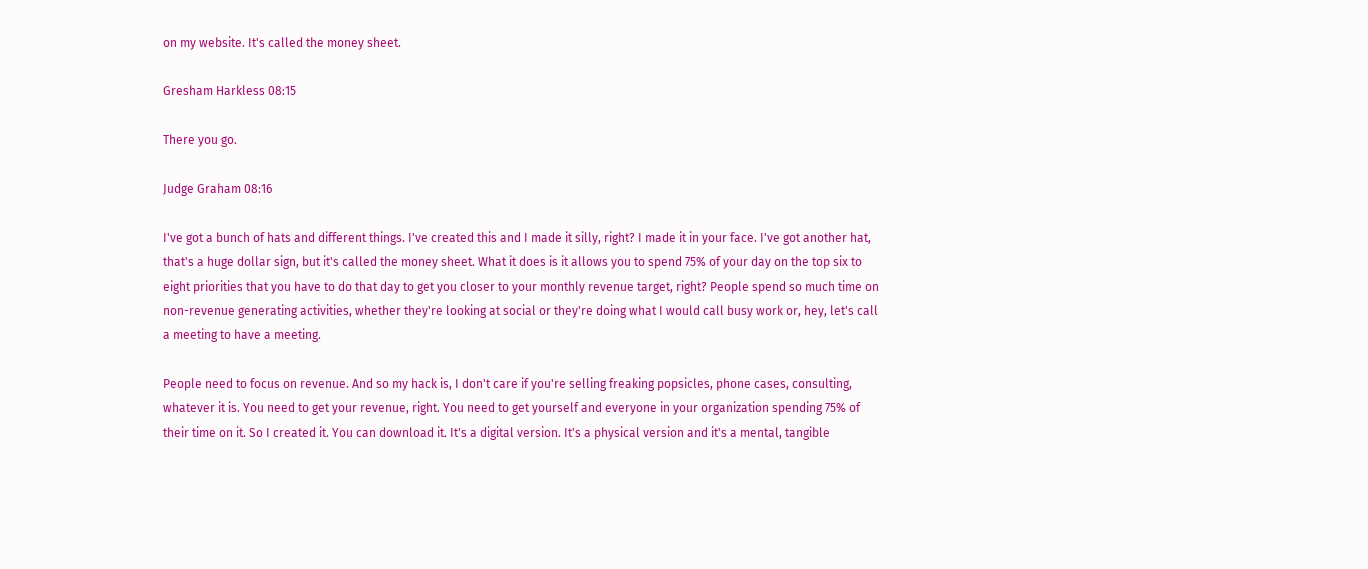on my website. It's called the money sheet.

Gresham Harkless 08:15

There you go.

Judge Graham 08:16

I've got a bunch of hats and different things. I've created this and I made it silly, right? I made it in your face. I've got another hat, that's a huge dollar sign, but it's called the money sheet. What it does is it allows you to spend 75% of your day on the top six to eight priorities that you have to do that day to get you closer to your monthly revenue target, right? People spend so much time on non-revenue generating activities, whether they're looking at social or they're doing what I would call busy work or, hey, let's call a meeting to have a meeting.

People need to focus on revenue. And so my hack is, I don't care if you're selling freaking popsicles, phone cases, consulting, whatever it is. You need to get your revenue, right. You need to get yourself and everyone in your organization spending 75% of their time on it. So I created it. You can download it. It's a digital version. It's a physical version and it's a mental, tangible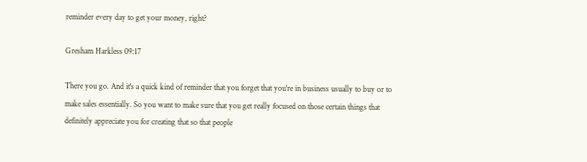reminder every day to get your money, right?

Gresham Harkless 09:17

There you go. And it's a quick kind of reminder that you forget that you're in business usually to buy or to make sales essentially. So you want to make sure that you get really focused on those certain things that definitely appreciate you for creating that so that people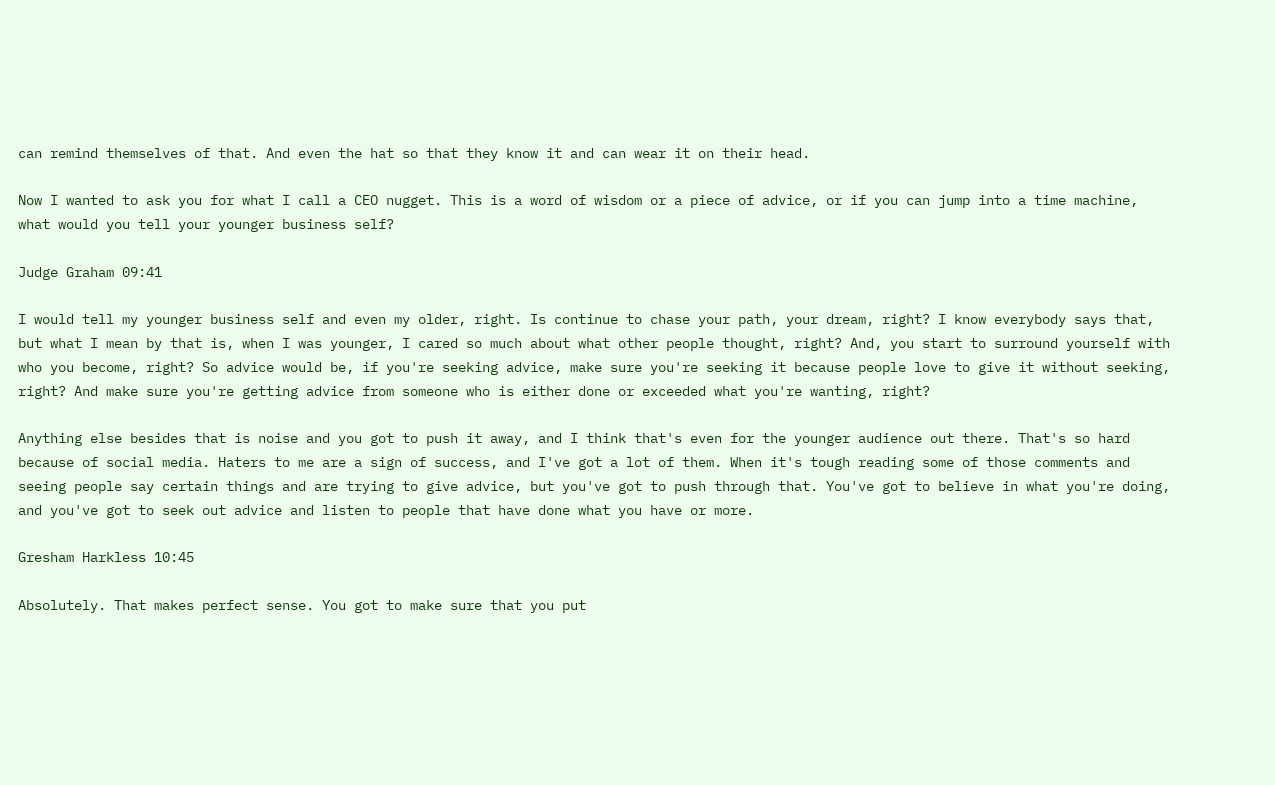can remind themselves of that. And even the hat so that they know it and can wear it on their head.

Now I wanted to ask you for what I call a CEO nugget. This is a word of wisdom or a piece of advice, or if you can jump into a time machine, what would you tell your younger business self?

Judge Graham 09:41

I would tell my younger business self and even my older, right. Is continue to chase your path, your dream, right? I know everybody says that, but what I mean by that is, when I was younger, I cared so much about what other people thought, right? And, you start to surround yourself with who you become, right? So advice would be, if you're seeking advice, make sure you're seeking it because people love to give it without seeking, right? And make sure you're getting advice from someone who is either done or exceeded what you're wanting, right?

Anything else besides that is noise and you got to push it away, and I think that's even for the younger audience out there. That's so hard because of social media. Haters to me are a sign of success, and I've got a lot of them. When it's tough reading some of those comments and seeing people say certain things and are trying to give advice, but you've got to push through that. You've got to believe in what you're doing, and you've got to seek out advice and listen to people that have done what you have or more.

Gresham Harkless 10:45

Absolutely. That makes perfect sense. You got to make sure that you put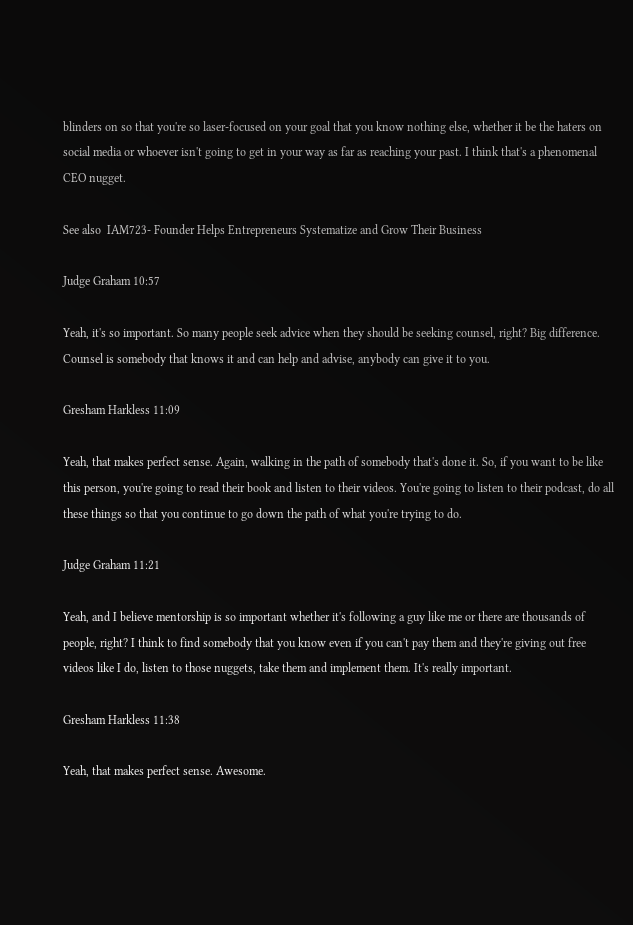blinders on so that you're so laser-focused on your goal that you know nothing else, whether it be the haters on social media or whoever isn't going to get in your way as far as reaching your past. I think that's a phenomenal CEO nugget.

See also  IAM723- Founder Helps Entrepreneurs Systematize and Grow Their Business

Judge Graham 10:57

Yeah, it's so important. So many people seek advice when they should be seeking counsel, right? Big difference. Counsel is somebody that knows it and can help and advise, anybody can give it to you.

Gresham Harkless 11:09

Yeah, that makes perfect sense. Again, walking in the path of somebody that's done it. So, if you want to be like this person, you're going to read their book and listen to their videos. You're going to listen to their podcast, do all these things so that you continue to go down the path of what you're trying to do.

Judge Graham 11:21

Yeah, and I believe mentorship is so important whether it's following a guy like me or there are thousands of people, right? I think to find somebody that you know even if you can't pay them and they're giving out free videos like I do, listen to those nuggets, take them and implement them. It's really important.

Gresham Harkless 11:38

Yeah, that makes perfect sense. Awesome.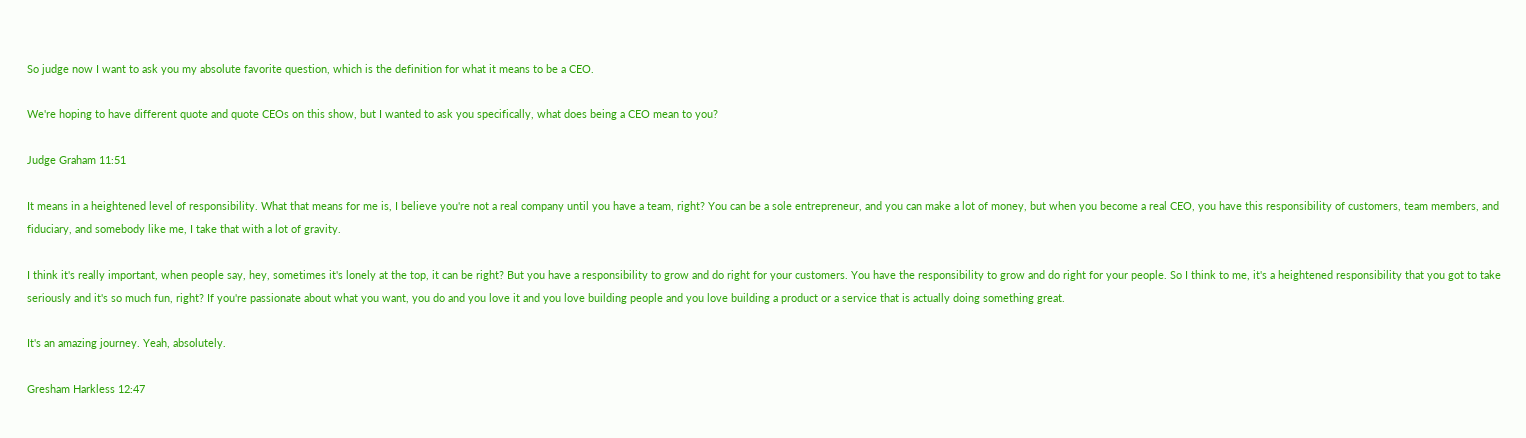So judge now I want to ask you my absolute favorite question, which is the definition for what it means to be a CEO.

We're hoping to have different quote and quote CEOs on this show, but I wanted to ask you specifically, what does being a CEO mean to you?

Judge Graham 11:51

It means in a heightened level of responsibility. What that means for me is, I believe you're not a real company until you have a team, right? You can be a sole entrepreneur, and you can make a lot of money, but when you become a real CEO, you have this responsibility of customers, team members, and fiduciary, and somebody like me, I take that with a lot of gravity.

I think it's really important, when people say, hey, sometimes it's lonely at the top, it can be right? But you have a responsibility to grow and do right for your customers. You have the responsibility to grow and do right for your people. So I think to me, it's a heightened responsibility that you got to take seriously and it's so much fun, right? If you're passionate about what you want, you do and you love it and you love building people and you love building a product or a service that is actually doing something great.

It's an amazing journey. Yeah, absolutely.

Gresham Harkless 12:47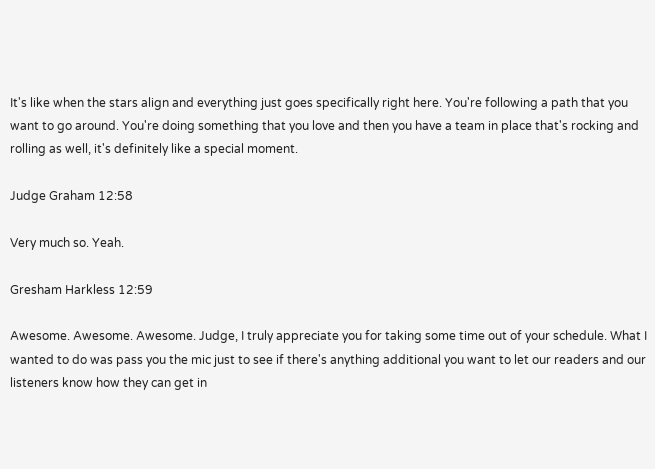It's like when the stars align and everything just goes specifically right here. You're following a path that you want to go around. You're doing something that you love and then you have a team in place that's rocking and rolling as well, it's definitely like a special moment.

Judge Graham 12:58

Very much so. Yeah.

Gresham Harkless 12:59

Awesome. Awesome. Awesome. Judge, I truly appreciate you for taking some time out of your schedule. What I wanted to do was pass you the mic just to see if there's anything additional you want to let our readers and our listeners know how they can get in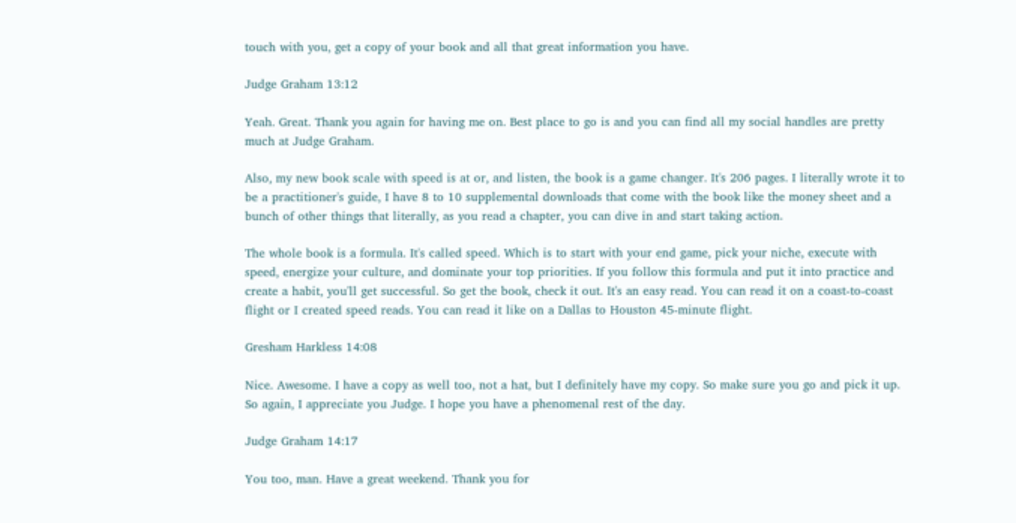touch with you, get a copy of your book and all that great information you have.

Judge Graham 13:12

Yeah. Great. Thank you again for having me on. Best place to go is and you can find all my social handles are pretty much at Judge Graham.

Also, my new book scale with speed is at or, and listen, the book is a game changer. It's 206 pages. I literally wrote it to be a practitioner's guide, I have 8 to 10 supplemental downloads that come with the book like the money sheet and a bunch of other things that literally, as you read a chapter, you can dive in and start taking action.

The whole book is a formula. It's called speed. Which is to start with your end game, pick your niche, execute with speed, energize your culture, and dominate your top priorities. If you follow this formula and put it into practice and create a habit, you'll get successful. So get the book, check it out. It's an easy read. You can read it on a coast-to-coast flight or I created speed reads. You can read it like on a Dallas to Houston 45-minute flight.

Gresham Harkless 14:08

Nice. Awesome. I have a copy as well too, not a hat, but I definitely have my copy. So make sure you go and pick it up. So again, I appreciate you Judge. I hope you have a phenomenal rest of the day.

Judge Graham 14:17

You too, man. Have a great weekend. Thank you for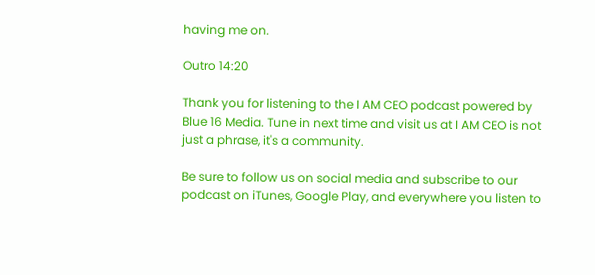having me on.

Outro 14:20

Thank you for listening to the I AM CEO podcast powered by Blue 16 Media. Tune in next time and visit us at I AM CEO is not just a phrase, it's a community.

Be sure to follow us on social media and subscribe to our podcast on iTunes, Google Play, and everywhere you listen to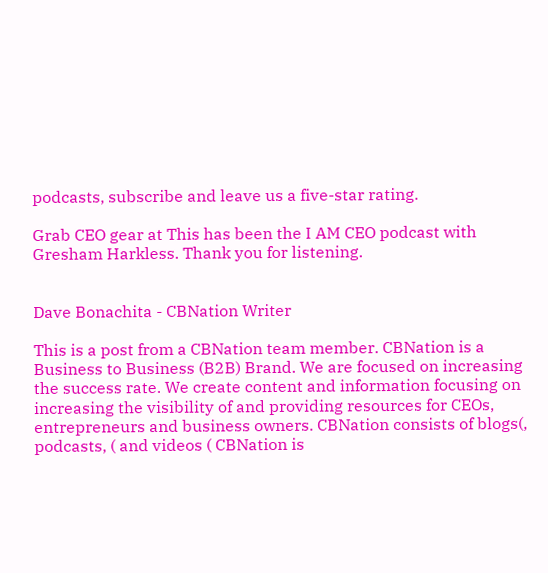podcasts, subscribe and leave us a five-star rating.

Grab CEO gear at This has been the I AM CEO podcast with Gresham Harkless. Thank you for listening.


Dave Bonachita - CBNation Writer

This is a post from a CBNation team member. CBNation is a Business to Business (B2B) Brand. We are focused on increasing the success rate. We create content and information focusing on increasing the visibility of and providing resources for CEOs, entrepreneurs and business owners. CBNation consists of blogs(, podcasts, ( and videos ( CBNation is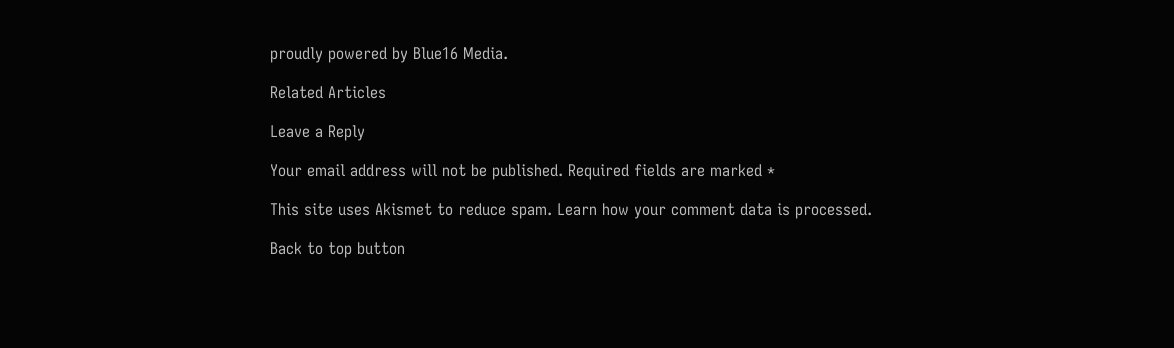proudly powered by Blue16 Media.

Related Articles

Leave a Reply

Your email address will not be published. Required fields are marked *

This site uses Akismet to reduce spam. Learn how your comment data is processed.

Back to top button